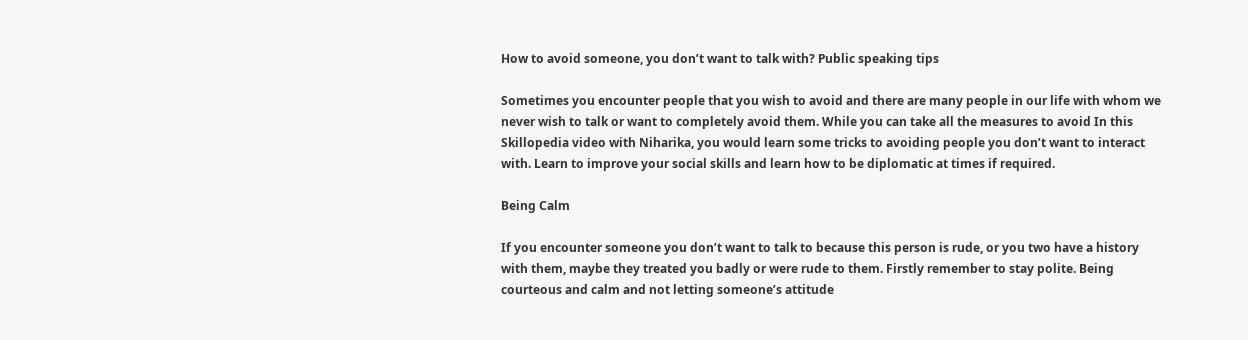How to avoid someone, you don’t want to talk with? Public speaking tips

Sometimes you encounter people that you wish to avoid and there are many people in our life with whom we never wish to talk or want to completely avoid them. While you can take all the measures to avoid In this Skillopedia video with Niharika, you would learn some tricks to avoiding people you don’t want to interact with. Learn to improve your social skills and learn how to be diplomatic at times if required.

Being Calm

If you encounter someone you don’t want to talk to because this person is rude, or you two have a history with them, maybe they treated you badly or were rude to them. Firstly remember to stay polite. Being courteous and calm and not letting someone’s attitude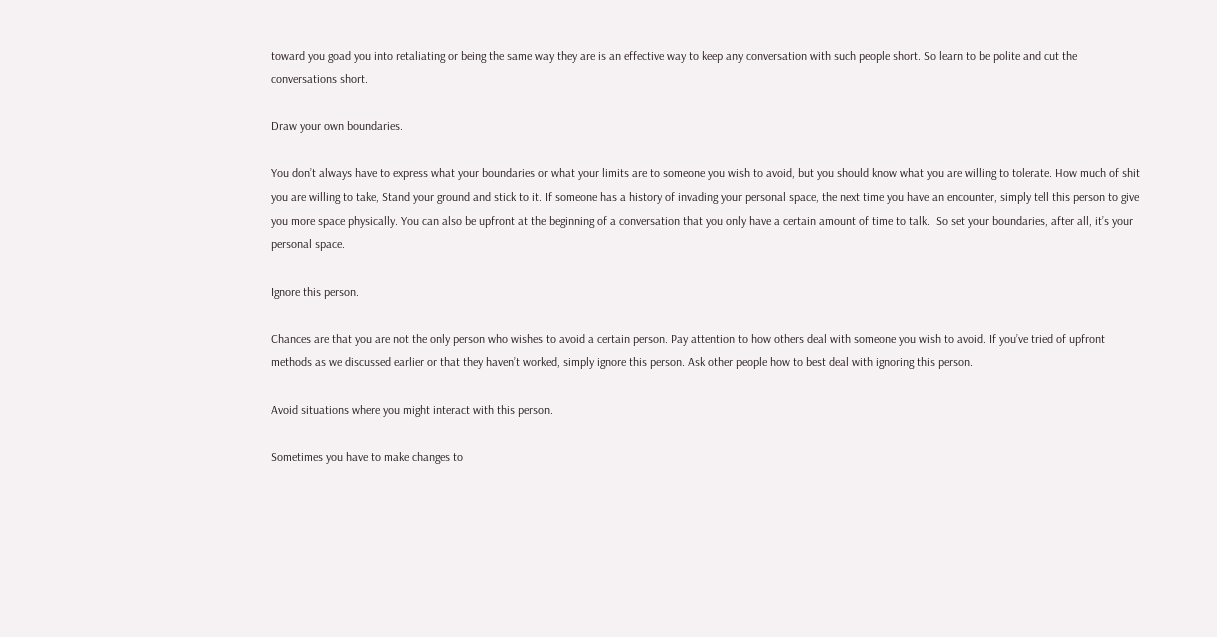toward you goad you into retaliating or being the same way they are is an effective way to keep any conversation with such people short. So learn to be polite and cut the conversations short.

Draw your own boundaries.

You don’t always have to express what your boundaries or what your limits are to someone you wish to avoid, but you should know what you are willing to tolerate. How much of shit you are willing to take, Stand your ground and stick to it. If someone has a history of invading your personal space, the next time you have an encounter, simply tell this person to give you more space physically. You can also be upfront at the beginning of a conversation that you only have a certain amount of time to talk.  So set your boundaries, after all, it’s your personal space.

Ignore this person.

Chances are that you are not the only person who wishes to avoid a certain person. Pay attention to how others deal with someone you wish to avoid. If you’ve tried of upfront methods as we discussed earlier or that they haven’t worked, simply ignore this person. Ask other people how to best deal with ignoring this person.

Avoid situations where you might interact with this person.

Sometimes you have to make changes to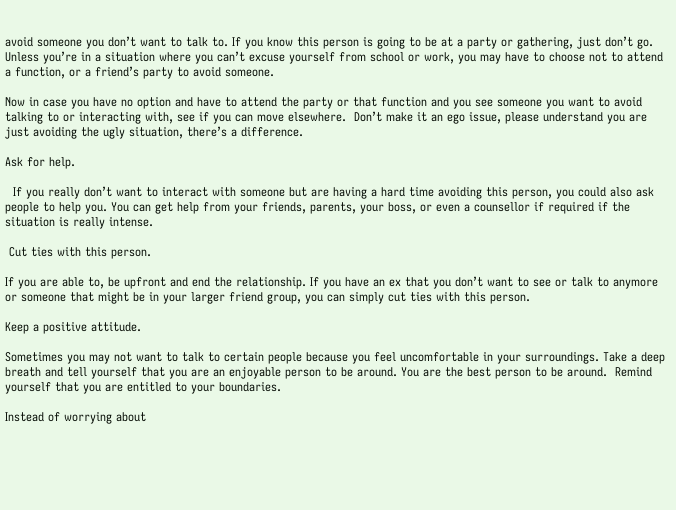avoid someone you don’t want to talk to. If you know this person is going to be at a party or gathering, just don’t go.  Unless you’re in a situation where you can’t excuse yourself from school or work, you may have to choose not to attend a function, or a friend’s party to avoid someone.

Now in case you have no option and have to attend the party or that function and you see someone you want to avoid talking to or interacting with, see if you can move elsewhere.  Don’t make it an ego issue, please understand you are just avoiding the ugly situation, there’s a difference.

Ask for help.

  If you really don’t want to interact with someone but are having a hard time avoiding this person, you could also ask people to help you. You can get help from your friends, parents, your boss, or even a counsellor if required if the situation is really intense.

 Cut ties with this person.

If you are able to, be upfront and end the relationship. If you have an ex that you don’t want to see or talk to anymore or someone that might be in your larger friend group, you can simply cut ties with this person.

Keep a positive attitude.

Sometimes you may not want to talk to certain people because you feel uncomfortable in your surroundings. Take a deep breath and tell yourself that you are an enjoyable person to be around. You are the best person to be around.  Remind yourself that you are entitled to your boundaries.

Instead of worrying about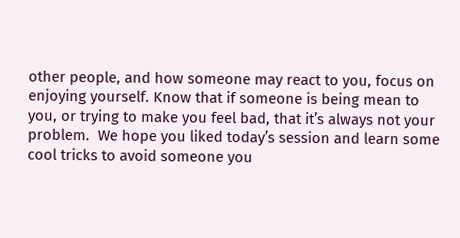other people, and how someone may react to you, focus on enjoying yourself. Know that if someone is being mean to you, or trying to make you feel bad, that it’s always not your problem.  We hope you liked today’s session and learn some cool tricks to avoid someone you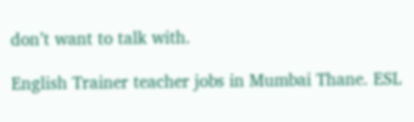don’t want to talk with.

English Trainer teacher jobs in Mumbai Thane. ESL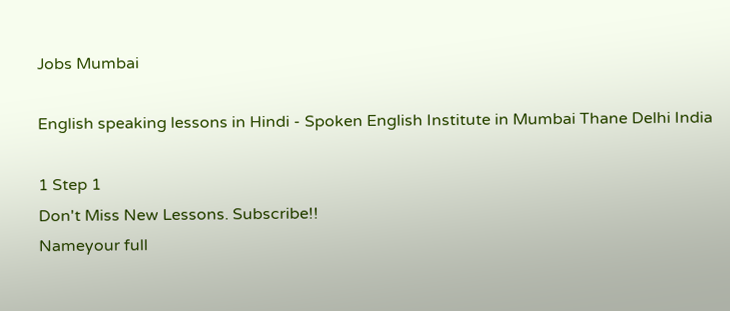Jobs Mumbai

English speaking lessons in Hindi - Spoken English Institute in Mumbai Thane Delhi India

1 Step 1
Don't Miss New Lessons. Subscribe!!
Nameyour full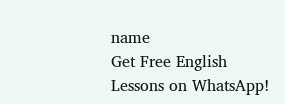name
Get Free English Lessons on WhatsApp!